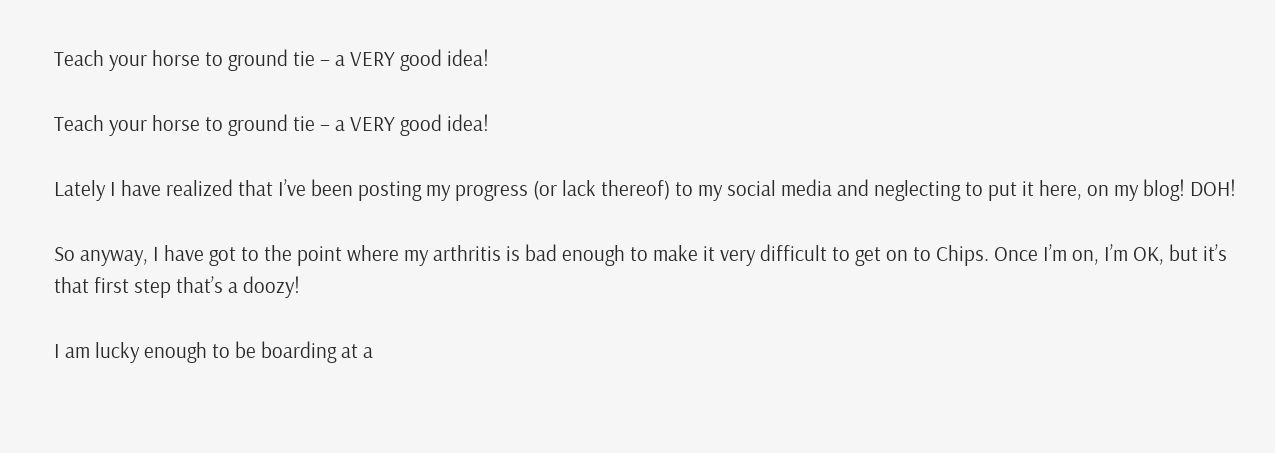Teach your horse to ground tie – a VERY good idea!

Teach your horse to ground tie – a VERY good idea!

Lately I have realized that I’ve been posting my progress (or lack thereof) to my social media and neglecting to put it here, on my blog! DOH!

So anyway, I have got to the point where my arthritis is bad enough to make it very difficult to get on to Chips. Once I’m on, I’m OK, but it’s that first step that’s a doozy!

I am lucky enough to be boarding at a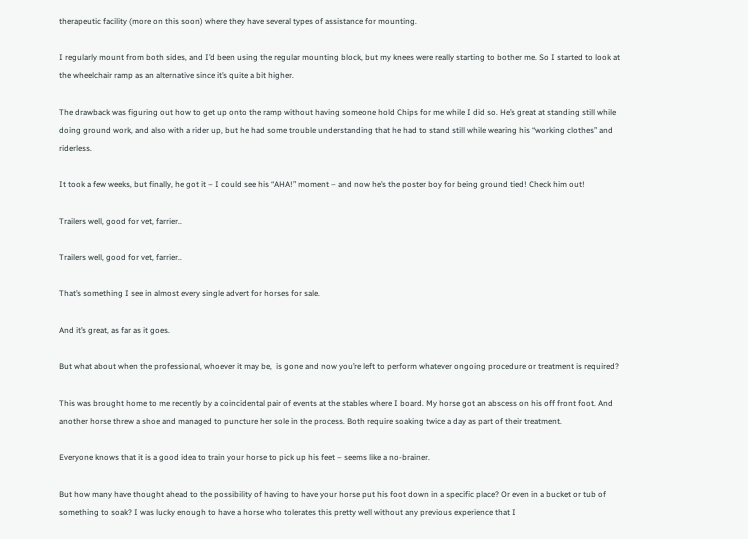therapeutic facility (more on this soon) where they have several types of assistance for mounting.

I regularly mount from both sides, and I’d been using the regular mounting block, but my knees were really starting to bother me. So I started to look at the wheelchair ramp as an alternative since it’s quite a bit higher.

The drawback was figuring out how to get up onto the ramp without having someone hold Chips for me while I did so. He’s great at standing still while doing ground work, and also with a rider up, but he had some trouble understanding that he had to stand still while wearing his “working clothes” and riderless.

It took a few weeks, but finally, he got it – I could see his “AHA!” moment – and now he’s the poster boy for being ground tied! Check him out!

Trailers well, good for vet, farrier..

Trailers well, good for vet, farrier..

That’s something I see in almost every single advert for horses for sale.

And it’s great, as far as it goes.

But what about when the professional, whoever it may be,  is gone and now you’re left to perform whatever ongoing procedure or treatment is required?

This was brought home to me recently by a coincidental pair of events at the stables where I board. My horse got an abscess on his off front foot. And another horse threw a shoe and managed to puncture her sole in the process. Both require soaking twice a day as part of their treatment.

Everyone knows that it is a good idea to train your horse to pick up his feet – seems like a no-brainer.

But how many have thought ahead to the possibility of having to have your horse put his foot down in a specific place? Or even in a bucket or tub of something to soak? I was lucky enough to have a horse who tolerates this pretty well without any previous experience that I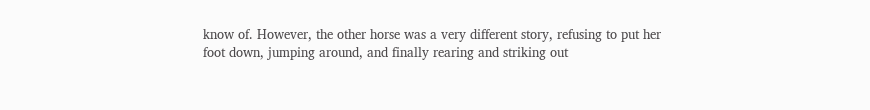know of. However, the other horse was a very different story, refusing to put her foot down, jumping around, and finally rearing and striking out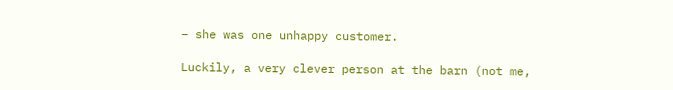– she was one unhappy customer.

Luckily, a very clever person at the barn (not me,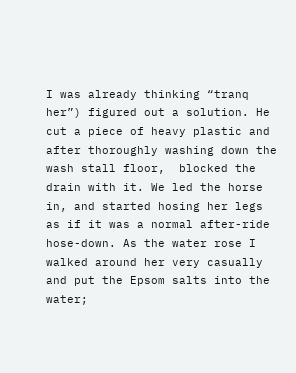I was already thinking “tranq her”) figured out a solution. He cut a piece of heavy plastic and after thoroughly washing down the wash stall floor,  blocked the drain with it. We led the horse in, and started hosing her legs as if it was a normal after-ride hose-down. As the water rose I walked around her very casually and put the Epsom salts into the water;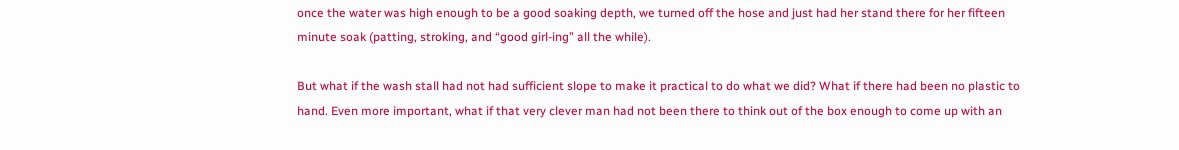once the water was high enough to be a good soaking depth, we turned off the hose and just had her stand there for her fifteen minute soak (patting, stroking, and “good girl-ing” all the while).

But what if the wash stall had not had sufficient slope to make it practical to do what we did? What if there had been no plastic to hand. Even more important, what if that very clever man had not been there to think out of the box enough to come up with an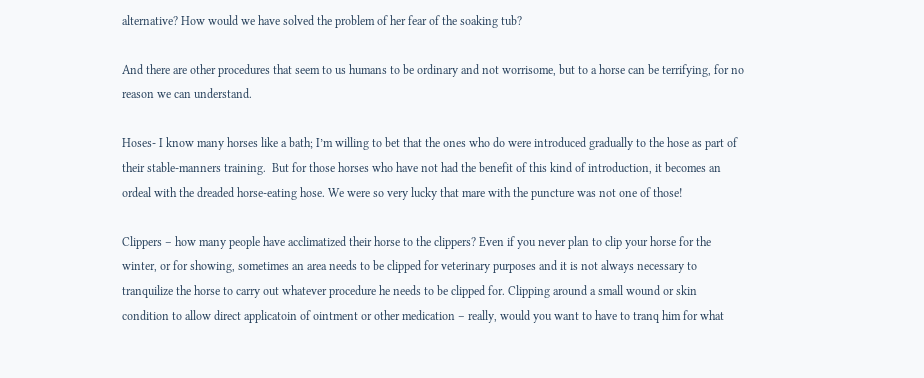alternative? How would we have solved the problem of her fear of the soaking tub?

And there are other procedures that seem to us humans to be ordinary and not worrisome, but to a horse can be terrifying, for no reason we can understand.

Hoses- I know many horses like a bath; I’m willing to bet that the ones who do were introduced gradually to the hose as part of their stable-manners training.  But for those horses who have not had the benefit of this kind of introduction, it becomes an ordeal with the dreaded horse-eating hose. We were so very lucky that mare with the puncture was not one of those!

Clippers – how many people have acclimatized their horse to the clippers? Even if you never plan to clip your horse for the winter, or for showing, sometimes an area needs to be clipped for veterinary purposes and it is not always necessary to tranquilize the horse to carry out whatever procedure he needs to be clipped for. Clipping around a small wound or skin condition to allow direct applicatoin of ointment or other medication – really, would you want to have to tranq him for what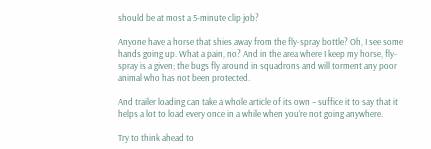should be at most a 5-minute clip job?

Anyone have a horse that shies away from the fly-spray bottle? Oh, I see some hands going up. What a pain, no? And in the area where I keep my horse, fly-spray is a given; the bugs fly around in squadrons and will torment any poor animal who has not been protected.

And trailer loading can take a whole article of its own – suffice it to say that it helps a lot to load every once in a while when you’re not going anywhere.

Try to think ahead to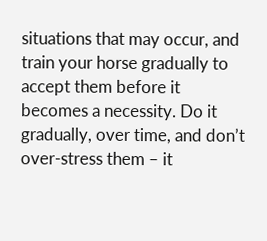situations that may occur, and train your horse gradually to accept them before it becomes a necessity. Do it gradually, over time, and don’t over-stress them – it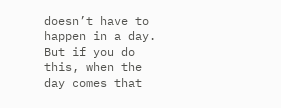doesn’t have to happen in a day. But if you do this, when the day comes that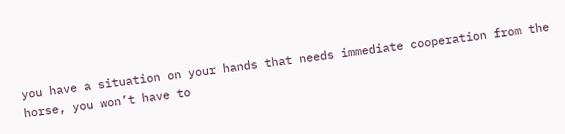you have a situation on your hands that needs immediate cooperation from the horse, you won’t have to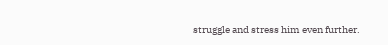struggle and stress him even further.